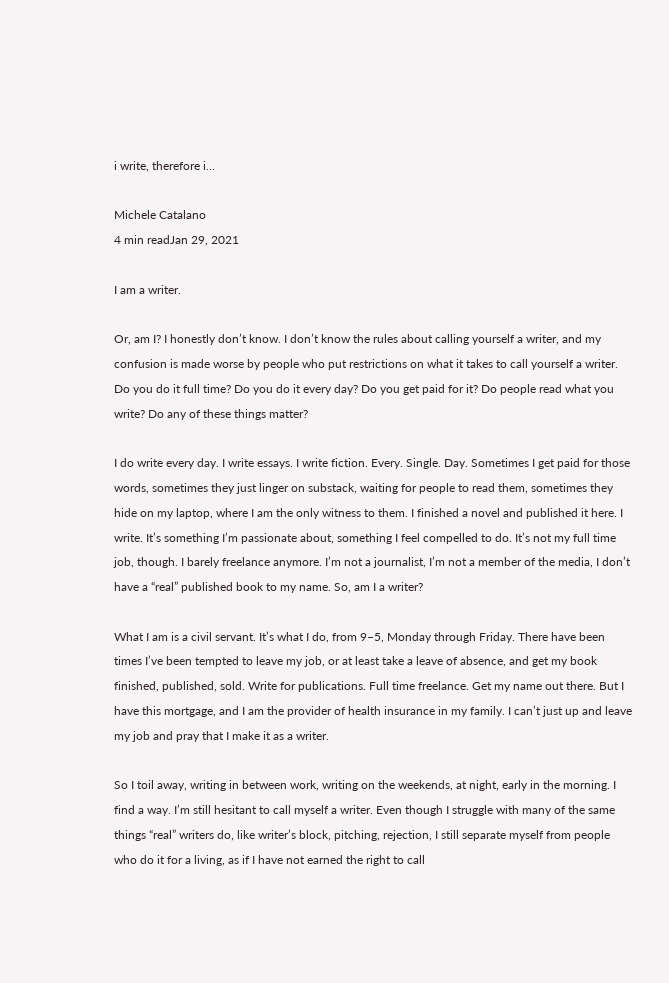i write, therefore i…

Michele Catalano
4 min readJan 29, 2021

I am a writer.

Or, am I? I honestly don’t know. I don’t know the rules about calling yourself a writer, and my confusion is made worse by people who put restrictions on what it takes to call yourself a writer. Do you do it full time? Do you do it every day? Do you get paid for it? Do people read what you write? Do any of these things matter?

I do write every day. I write essays. I write fiction. Every. Single. Day. Sometimes I get paid for those words, sometimes they just linger on substack, waiting for people to read them, sometimes they hide on my laptop, where I am the only witness to them. I finished a novel and published it here. I write. It’s something I’m passionate about, something I feel compelled to do. It’s not my full time job, though. I barely freelance anymore. I’m not a journalist, I’m not a member of the media, I don’t have a “real” published book to my name. So, am I a writer?

What I am is a civil servant. It’s what I do, from 9–5, Monday through Friday. There have been times I’ve been tempted to leave my job, or at least take a leave of absence, and get my book finished, published, sold. Write for publications. Full time freelance. Get my name out there. But I have this mortgage, and I am the provider of health insurance in my family. I can’t just up and leave my job and pray that I make it as a writer.

So I toil away, writing in between work, writing on the weekends, at night, early in the morning. I find a way. I’m still hesitant to call myself a writer. Even though I struggle with many of the same things “real” writers do, like writer’s block, pitching, rejection, I still separate myself from people who do it for a living, as if I have not earned the right to call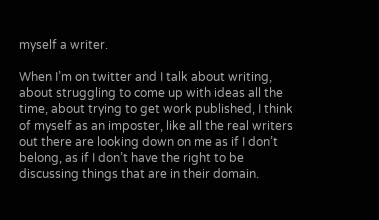myself a writer.

When I’m on twitter and I talk about writing, about struggling to come up with ideas all the time, about trying to get work published, I think of myself as an imposter, like all the real writers out there are looking down on me as if I don’t belong, as if I don’t have the right to be discussing things that are in their domain.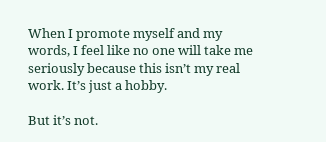When I promote myself and my words, I feel like no one will take me seriously because this isn’t my real work. It’s just a hobby.

But it’s not.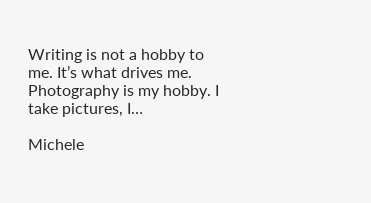Writing is not a hobby to me. It’s what drives me. Photography is my hobby. I take pictures, I…

Michele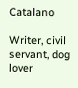Catalano

Writer, civil servant, dog lover